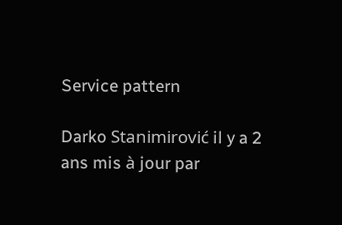Service pattern

Darko Stanimirović il y a 2 ans mis à jour par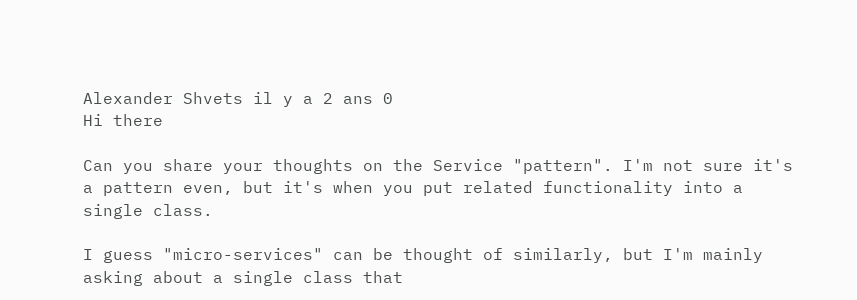Alexander Shvets il y a 2 ans 0
Hi there

Can you share your thoughts on the Service "pattern". I'm not sure it's a pattern even, but it's when you put related functionality into a single class.

I guess "micro-services" can be thought of similarly, but I'm mainly asking about a single class that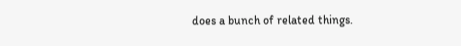does a bunch of related things.